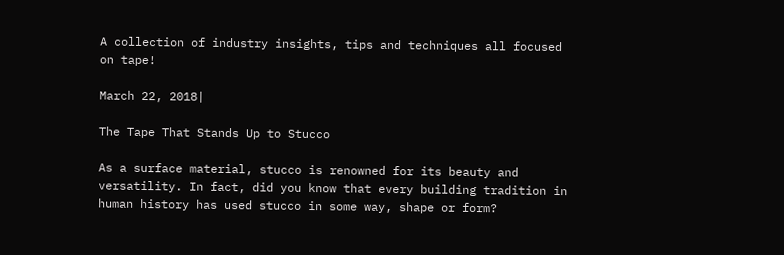A collection of industry insights, tips and techniques all focused on tape!

March 22, 2018|

The Tape That Stands Up to Stucco

As a surface material, stucco is renowned for its beauty and versatility. In fact, did you know that every building tradition in human history has used stucco in some way, shape or form?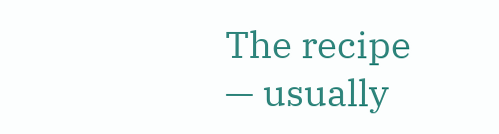The recipe — usually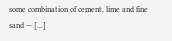some combination of cement, lime and fine sand — [...]